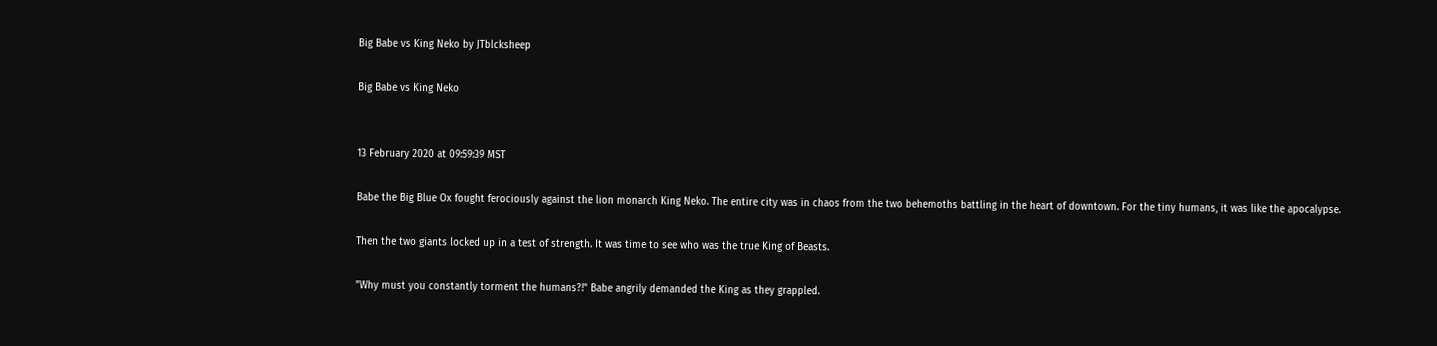Big Babe vs King Neko by JTblcksheep

Big Babe vs King Neko


13 February 2020 at 09:59:39 MST

Babe the Big Blue Ox fought ferociously against the lion monarch King Neko. The entire city was in chaos from the two behemoths battling in the heart of downtown. For the tiny humans, it was like the apocalypse.

Then the two giants locked up in a test of strength. It was time to see who was the true King of Beasts.

"Why must you constantly torment the humans?!" Babe angrily demanded the King as they grappled.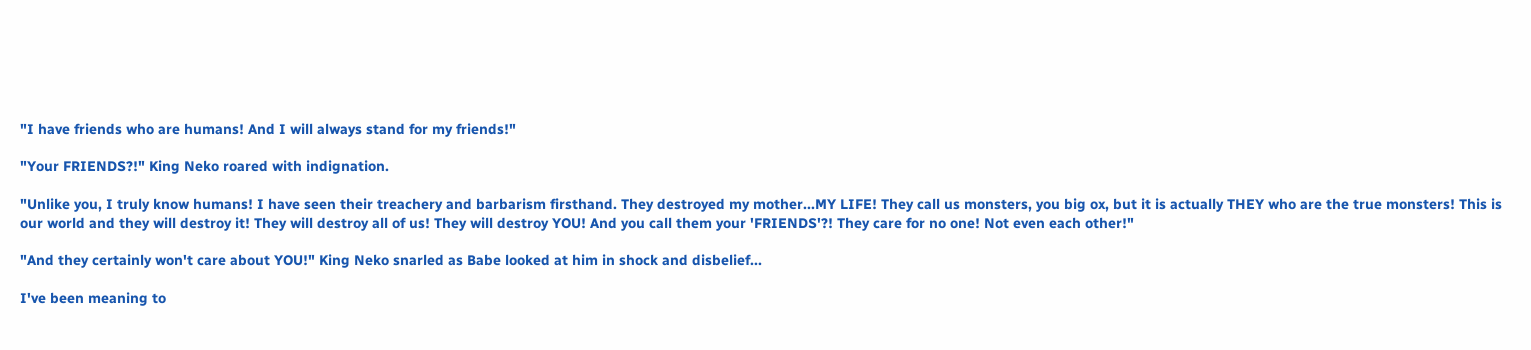"I have friends who are humans! And I will always stand for my friends!"

"Your FRIENDS?!" King Neko roared with indignation.

"Unlike you, I truly know humans! I have seen their treachery and barbarism firsthand. They destroyed my mother...MY LIFE! They call us monsters, you big ox, but it is actually THEY who are the true monsters! This is our world and they will destroy it! They will destroy all of us! They will destroy YOU! And you call them your 'FRIENDS'?! They care for no one! Not even each other!"

"And they certainly won't care about YOU!" King Neko snarled as Babe looked at him in shock and disbelief...

I've been meaning to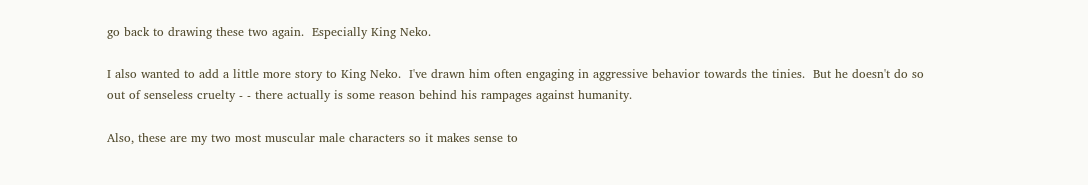go back to drawing these two again.  Especially King Neko.

I also wanted to add a little more story to King Neko.  I've drawn him often engaging in aggressive behavior towards the tinies.  But he doesn't do so out of senseless cruelty - - there actually is some reason behind his rampages against humanity.

Also, these are my two most muscular male characters so it makes sense to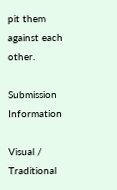pit them against each other.

Submission Information

Visual / Traditional